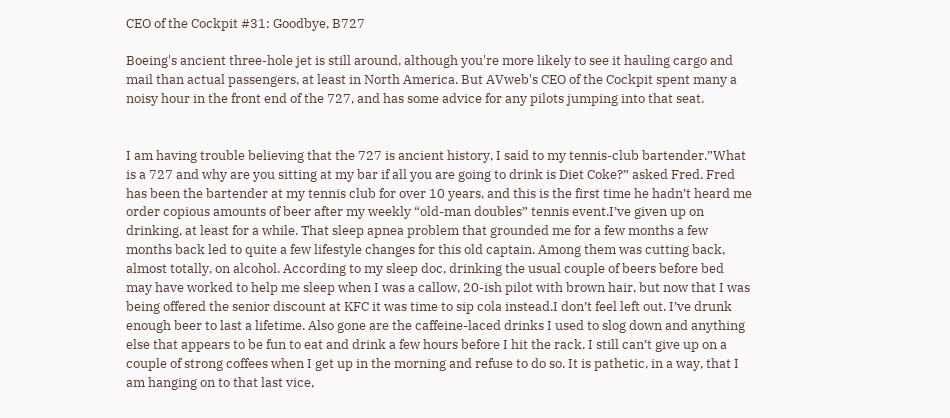CEO of the Cockpit #31: Goodbye, B727

Boeing's ancient three-hole jet is still around, although you're more likely to see it hauling cargo and mail than actual passengers, at least in North America. But AVweb's CEO of the Cockpit spent many a noisy hour in the front end of the 727, and has some advice for any pilots jumping into that seat.


I am having trouble believing that the 727 is ancient history, I said to my tennis-club bartender.”What is a 727 and why are you sitting at my bar if all you are going to drink is Diet Coke?” asked Fred. Fred has been the bartender at my tennis club for over 10 years, and this is the first time he hadn’t heard me order copious amounts of beer after my weekly “old-man doubles” tennis event.I’ve given up on drinking, at least for a while. That sleep apnea problem that grounded me for a few months a few months back led to quite a few lifestyle changes for this old captain. Among them was cutting back, almost totally, on alcohol. According to my sleep doc, drinking the usual couple of beers before bed may have worked to help me sleep when I was a callow, 20-ish pilot with brown hair, but now that I was being offered the senior discount at KFC it was time to sip cola instead.I don’t feel left out. I’ve drunk enough beer to last a lifetime. Also gone are the caffeine-laced drinks I used to slog down and anything else that appears to be fun to eat and drink a few hours before I hit the rack. I still can’t give up on a couple of strong coffees when I get up in the morning and refuse to do so. It is pathetic, in a way, that I am hanging on to that last vice,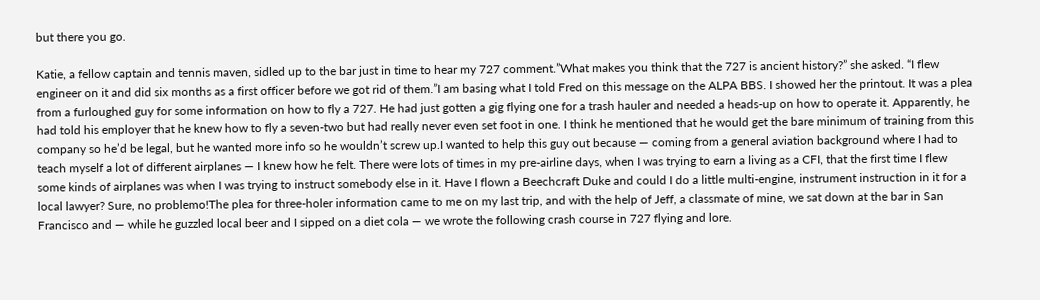but there you go.

Katie, a fellow captain and tennis maven, sidled up to the bar just in time to hear my 727 comment.”What makes you think that the 727 is ancient history?” she asked. “I flew engineer on it and did six months as a first officer before we got rid of them.”I am basing what I told Fred on this message on the ALPA BBS. I showed her the printout. It was a plea from a furloughed guy for some information on how to fly a 727. He had just gotten a gig flying one for a trash hauler and needed a heads-up on how to operate it. Apparently, he had told his employer that he knew how to fly a seven-two but had really never even set foot in one. I think he mentioned that he would get the bare minimum of training from this company so he’d be legal, but he wanted more info so he wouldn’t screw up.I wanted to help this guy out because — coming from a general aviation background where I had to teach myself a lot of different airplanes — I knew how he felt. There were lots of times in my pre-airline days, when I was trying to earn a living as a CFI, that the first time I flew some kinds of airplanes was when I was trying to instruct somebody else in it. Have I flown a Beechcraft Duke and could I do a little multi-engine, instrument instruction in it for a local lawyer? Sure, no problemo!The plea for three-holer information came to me on my last trip, and with the help of Jeff, a classmate of mine, we sat down at the bar in San Francisco and — while he guzzled local beer and I sipped on a diet cola — we wrote the following crash course in 727 flying and lore.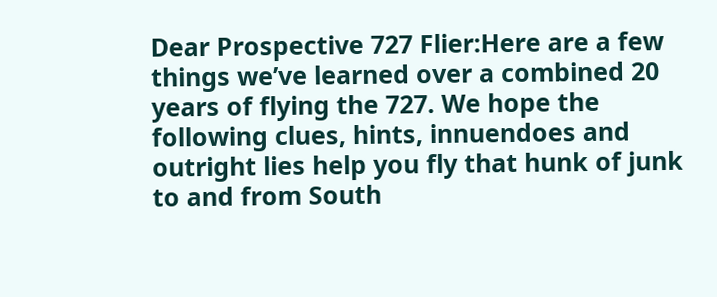Dear Prospective 727 Flier:Here are a few things we’ve learned over a combined 20 years of flying the 727. We hope the following clues, hints, innuendoes and outright lies help you fly that hunk of junk to and from South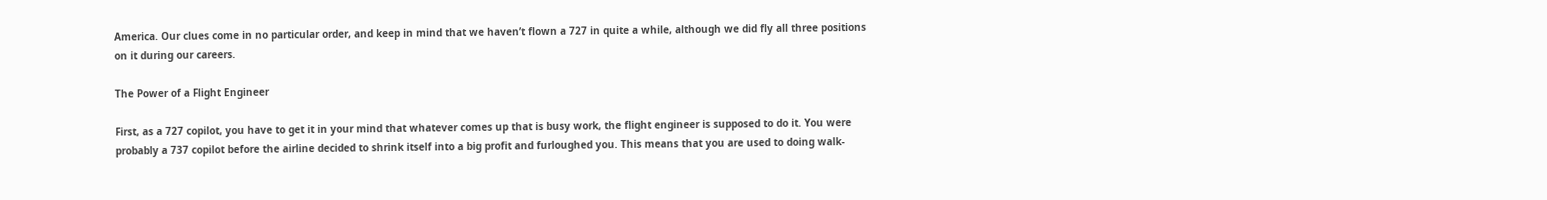America. Our clues come in no particular order, and keep in mind that we haven’t flown a 727 in quite a while, although we did fly all three positions on it during our careers.

The Power of a Flight Engineer

First, as a 727 copilot, you have to get it in your mind that whatever comes up that is busy work, the flight engineer is supposed to do it. You were probably a 737 copilot before the airline decided to shrink itself into a big profit and furloughed you. This means that you are used to doing walk-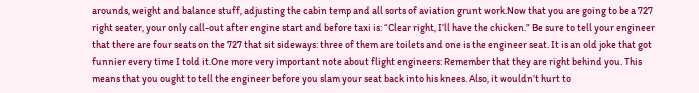arounds, weight and balance stuff, adjusting the cabin temp and all sorts of aviation grunt work.Now that you are going to be a 727 right seater, your only call-out after engine start and before taxi is: “Clear right, I’ll have the chicken.” Be sure to tell your engineer that there are four seats on the 727 that sit sideways: three of them are toilets and one is the engineer seat. It is an old joke that got funnier every time I told it.One more very important note about flight engineers: Remember that they are right behind you. This means that you ought to tell the engineer before you slam your seat back into his knees. Also, it wouldn’t hurt to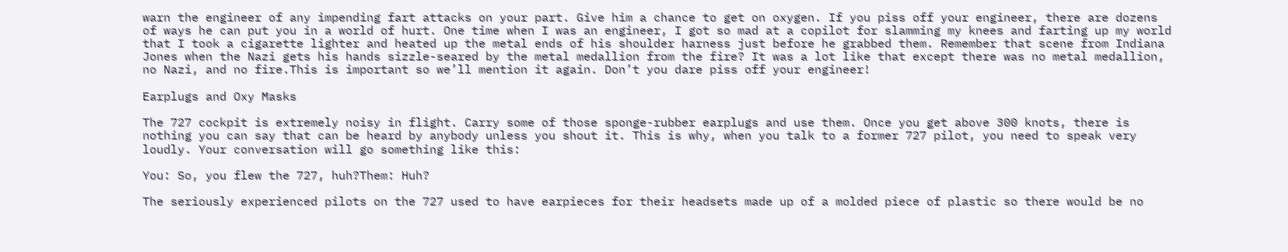warn the engineer of any impending fart attacks on your part. Give him a chance to get on oxygen. If you piss off your engineer, there are dozens of ways he can put you in a world of hurt. One time when I was an engineer, I got so mad at a copilot for slamming my knees and farting up my world that I took a cigarette lighter and heated up the metal ends of his shoulder harness just before he grabbed them. Remember that scene from Indiana Jones when the Nazi gets his hands sizzle-seared by the metal medallion from the fire? It was a lot like that except there was no metal medallion, no Nazi, and no fire.This is important so we’ll mention it again. Don’t you dare piss off your engineer!

Earplugs and Oxy Masks

The 727 cockpit is extremely noisy in flight. Carry some of those sponge-rubber earplugs and use them. Once you get above 300 knots, there is nothing you can say that can be heard by anybody unless you shout it. This is why, when you talk to a former 727 pilot, you need to speak very loudly. Your conversation will go something like this:

You: So, you flew the 727, huh?Them: Huh?

The seriously experienced pilots on the 727 used to have earpieces for their headsets made up of a molded piece of plastic so there would be no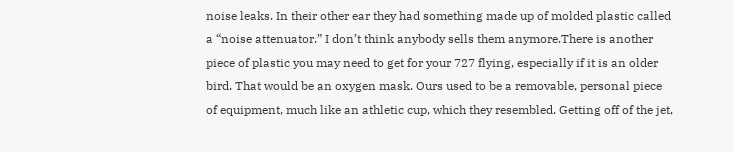noise leaks. In their other ear they had something made up of molded plastic called a “noise attenuator.” I don’t think anybody sells them anymore.There is another piece of plastic you may need to get for your 727 flying, especially if it is an older bird. That would be an oxygen mask. Ours used to be a removable, personal piece of equipment, much like an athletic cup, which they resembled. Getting off of the jet,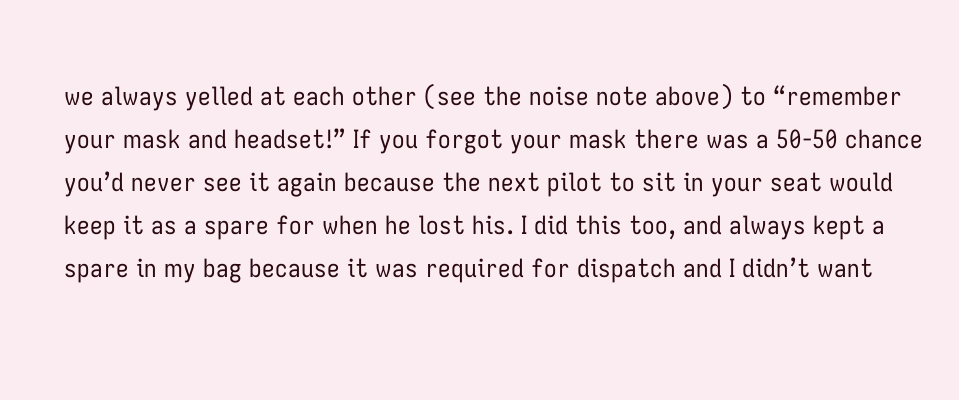we always yelled at each other (see the noise note above) to “remember your mask and headset!” If you forgot your mask there was a 50-50 chance you’d never see it again because the next pilot to sit in your seat would keep it as a spare for when he lost his. I did this too, and always kept a spare in my bag because it was required for dispatch and I didn’t want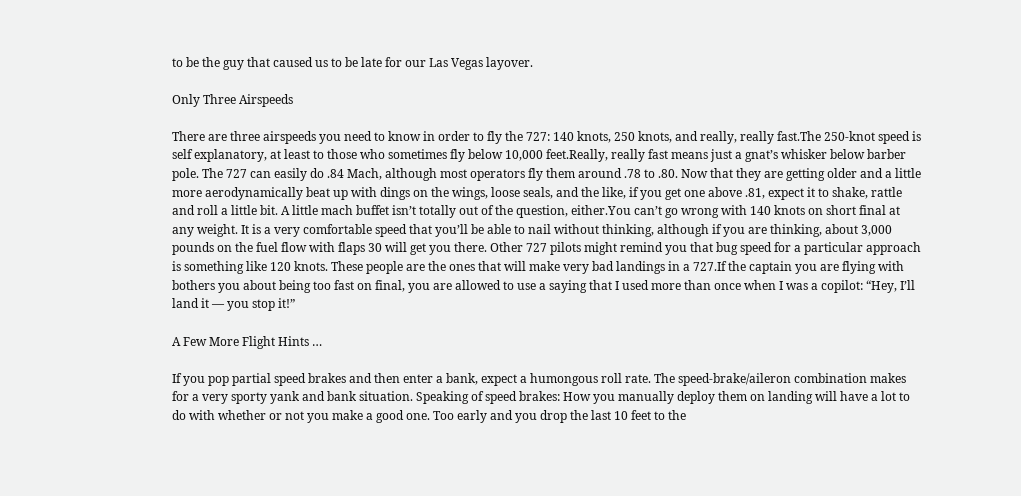to be the guy that caused us to be late for our Las Vegas layover.

Only Three Airspeeds

There are three airspeeds you need to know in order to fly the 727: 140 knots, 250 knots, and really, really fast.The 250-knot speed is self explanatory, at least to those who sometimes fly below 10,000 feet.Really, really fast means just a gnat’s whisker below barber pole. The 727 can easily do .84 Mach, although most operators fly them around .78 to .80. Now that they are getting older and a little more aerodynamically beat up with dings on the wings, loose seals, and the like, if you get one above .81, expect it to shake, rattle and roll a little bit. A little mach buffet isn’t totally out of the question, either.You can’t go wrong with 140 knots on short final at any weight. It is a very comfortable speed that you’ll be able to nail without thinking, although if you are thinking, about 3,000 pounds on the fuel flow with flaps 30 will get you there. Other 727 pilots might remind you that bug speed for a particular approach is something like 120 knots. These people are the ones that will make very bad landings in a 727.If the captain you are flying with bothers you about being too fast on final, you are allowed to use a saying that I used more than once when I was a copilot: “Hey, I’ll land it — you stop it!”

A Few More Flight Hints …

If you pop partial speed brakes and then enter a bank, expect a humongous roll rate. The speed-brake/aileron combination makes for a very sporty yank and bank situation. Speaking of speed brakes: How you manually deploy them on landing will have a lot to do with whether or not you make a good one. Too early and you drop the last 10 feet to the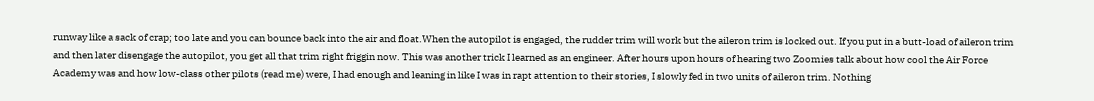runway like a sack of crap; too late and you can bounce back into the air and float.When the autopilot is engaged, the rudder trim will work but the aileron trim is locked out. If you put in a butt-load of aileron trim and then later disengage the autopilot, you get all that trim right friggin now. This was another trick I learned as an engineer. After hours upon hours of hearing two Zoomies talk about how cool the Air Force Academy was and how low-class other pilots (read me) were, I had enough and leaning in like I was in rapt attention to their stories, I slowly fed in two units of aileron trim. Nothing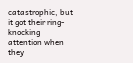catastrophic, but it got their ring-knocking attention when they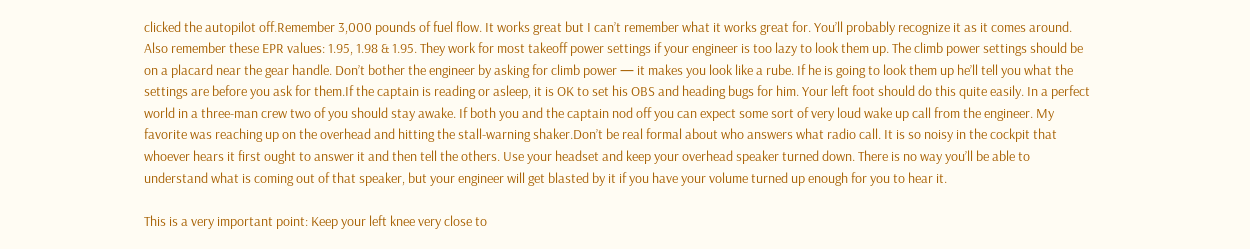clicked the autopilot off.Remember 3,000 pounds of fuel flow. It works great but I can’t remember what it works great for. You’ll probably recognize it as it comes around. Also remember these EPR values: 1.95, 1.98 & 1.95. They work for most takeoff power settings if your engineer is too lazy to look them up. The climb power settings should be on a placard near the gear handle. Don’t bother the engineer by asking for climb power — it makes you look like a rube. If he is going to look them up he’ll tell you what the settings are before you ask for them.If the captain is reading or asleep, it is OK to set his OBS and heading bugs for him. Your left foot should do this quite easily. In a perfect world in a three-man crew two of you should stay awake. If both you and the captain nod off you can expect some sort of very loud wake up call from the engineer. My favorite was reaching up on the overhead and hitting the stall-warning shaker.Don’t be real formal about who answers what radio call. It is so noisy in the cockpit that whoever hears it first ought to answer it and then tell the others. Use your headset and keep your overhead speaker turned down. There is no way you’ll be able to understand what is coming out of that speaker, but your engineer will get blasted by it if you have your volume turned up enough for you to hear it.

This is a very important point: Keep your left knee very close to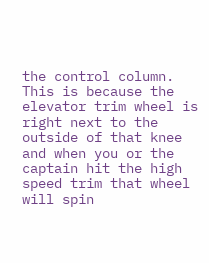the control column. This is because the elevator trim wheel is right next to the outside of that knee and when you or the captain hit the high speed trim that wheel will spin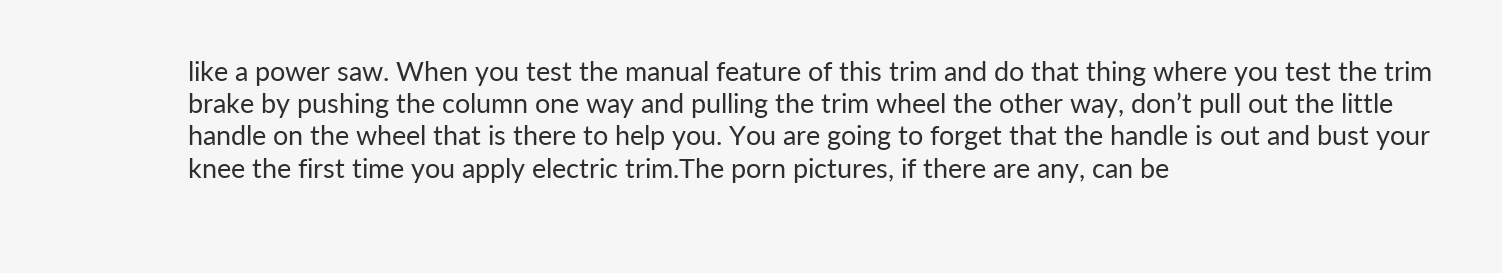like a power saw. When you test the manual feature of this trim and do that thing where you test the trim brake by pushing the column one way and pulling the trim wheel the other way, don’t pull out the little handle on the wheel that is there to help you. You are going to forget that the handle is out and bust your knee the first time you apply electric trim.The porn pictures, if there are any, can be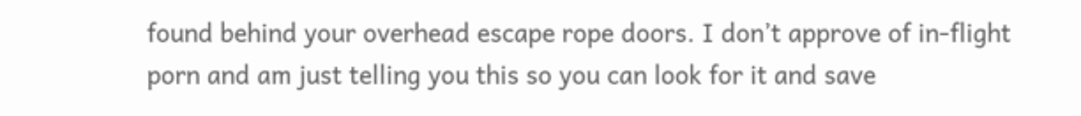found behind your overhead escape rope doors. I don’t approve of in-flight porn and am just telling you this so you can look for it and save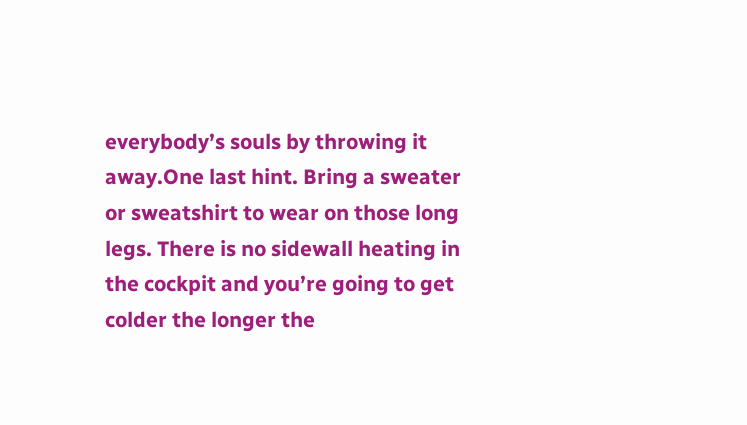everybody’s souls by throwing it away.One last hint. Bring a sweater or sweatshirt to wear on those long legs. There is no sidewall heating in the cockpit and you’re going to get colder the longer the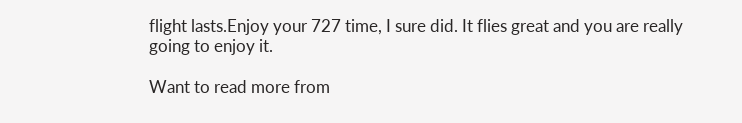flight lasts.Enjoy your 727 time, I sure did. It flies great and you are really going to enjoy it.

Want to read more from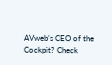AVweb’s CEO of the Cockpit? Check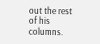out the rest of his columns.